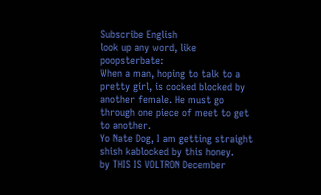Subscribe English
look up any word, like poopsterbate:
When a man, hoping to talk to a pretty girl, is cocked blocked by another female. He must go through one piece of meet to get to another.
Yo Nate Dog, I am getting straight shish kablocked by this honey.
by THIS IS VOLTRON December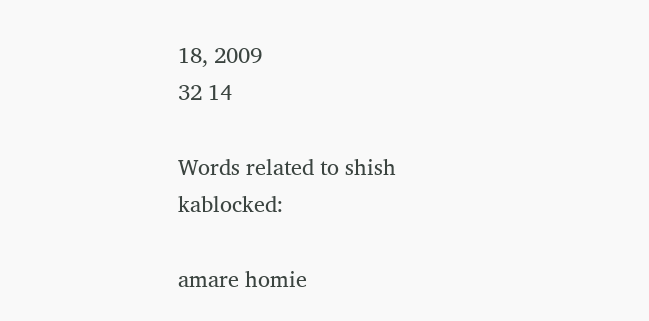18, 2009
32 14

Words related to shish kablocked:

amare homie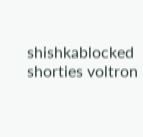shishkablocked shorties voltron